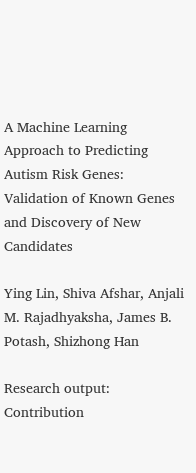A Machine Learning Approach to Predicting Autism Risk Genes: Validation of Known Genes and Discovery of New Candidates

Ying Lin, Shiva Afshar, Anjali M. Rajadhyaksha, James B. Potash, Shizhong Han

Research output: Contribution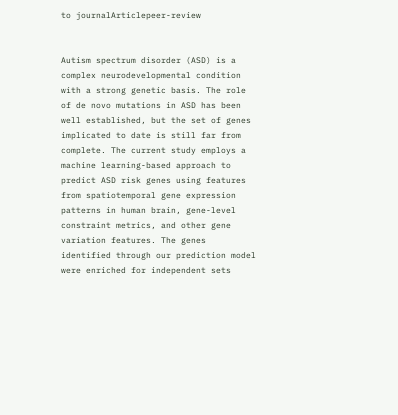to journalArticlepeer-review


Autism spectrum disorder (ASD) is a complex neurodevelopmental condition with a strong genetic basis. The role of de novo mutations in ASD has been well established, but the set of genes implicated to date is still far from complete. The current study employs a machine learning-based approach to predict ASD risk genes using features from spatiotemporal gene expression patterns in human brain, gene-level constraint metrics, and other gene variation features. The genes identified through our prediction model were enriched for independent sets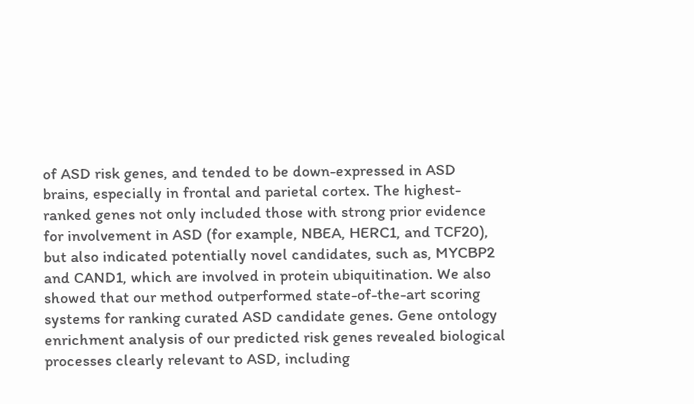of ASD risk genes, and tended to be down-expressed in ASD brains, especially in frontal and parietal cortex. The highest-ranked genes not only included those with strong prior evidence for involvement in ASD (for example, NBEA, HERC1, and TCF20), but also indicated potentially novel candidates, such as, MYCBP2 and CAND1, which are involved in protein ubiquitination. We also showed that our method outperformed state-of-the-art scoring systems for ranking curated ASD candidate genes. Gene ontology enrichment analysis of our predicted risk genes revealed biological processes clearly relevant to ASD, including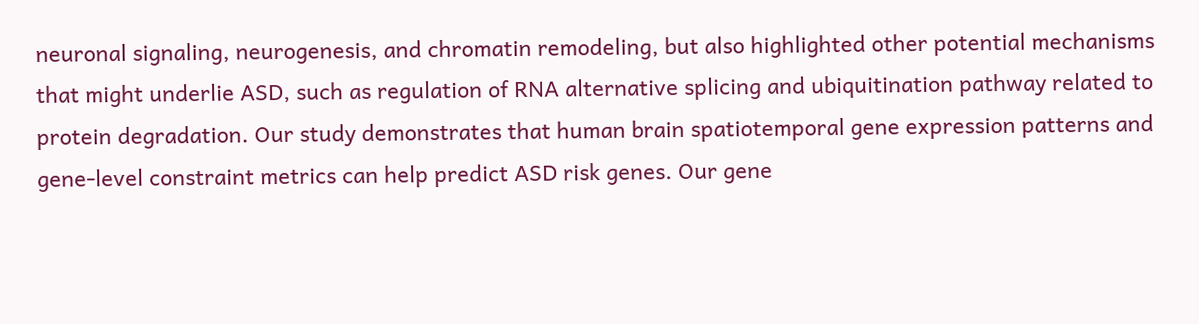neuronal signaling, neurogenesis, and chromatin remodeling, but also highlighted other potential mechanisms that might underlie ASD, such as regulation of RNA alternative splicing and ubiquitination pathway related to protein degradation. Our study demonstrates that human brain spatiotemporal gene expression patterns and gene-level constraint metrics can help predict ASD risk genes. Our gene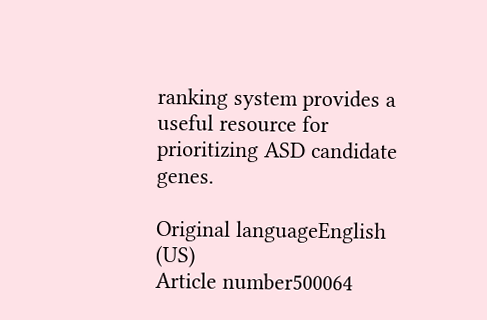ranking system provides a useful resource for prioritizing ASD candidate genes.

Original languageEnglish (US)
Article number500064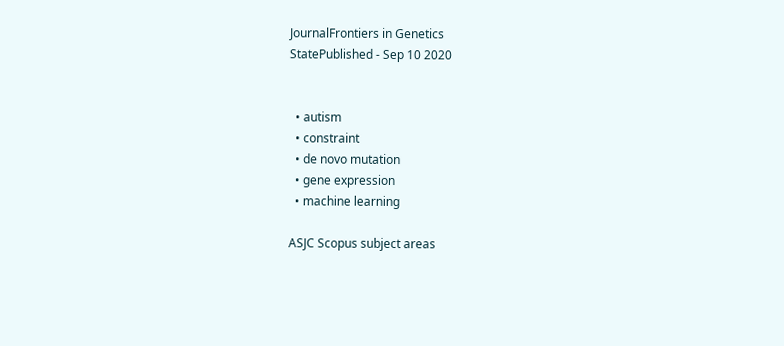JournalFrontiers in Genetics
StatePublished - Sep 10 2020


  • autism
  • constraint
  • de novo mutation
  • gene expression
  • machine learning

ASJC Scopus subject areas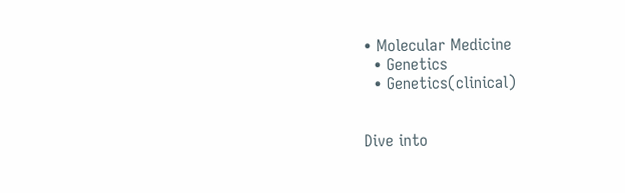• Molecular Medicine
  • Genetics
  • Genetics(clinical)


Dive into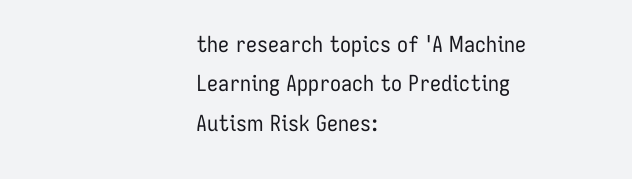the research topics of 'A Machine Learning Approach to Predicting Autism Risk Genes: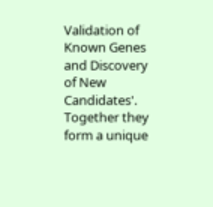Validation of Known Genes and Discovery of New Candidates'. Together they form a unique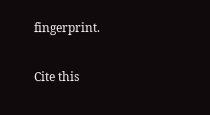fingerprint.

Cite this